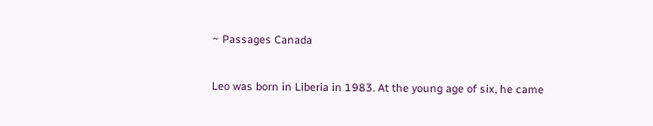~ Passages Canada

Leo was born in Liberia in 1983. At the young age of six, he came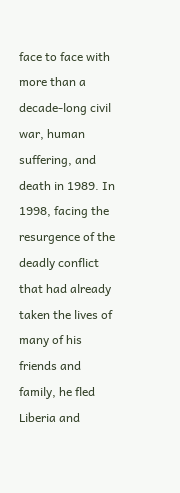face to face with more than a decade-long civil war, human suffering, and death in 1989. In 1998, facing the resurgence of the deadly conflict that had already taken the lives of many of his friends and family, he fled Liberia and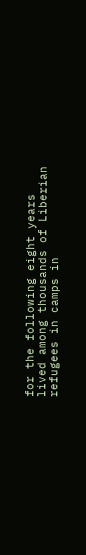for the following eight years lived among thousands of Liberian refugees in camps in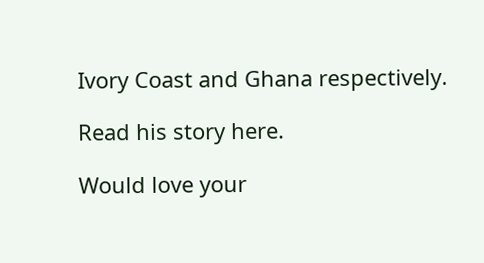Ivory Coast and Ghana respectively.

Read his story here.

Would love your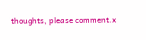thoughts, please comment.x